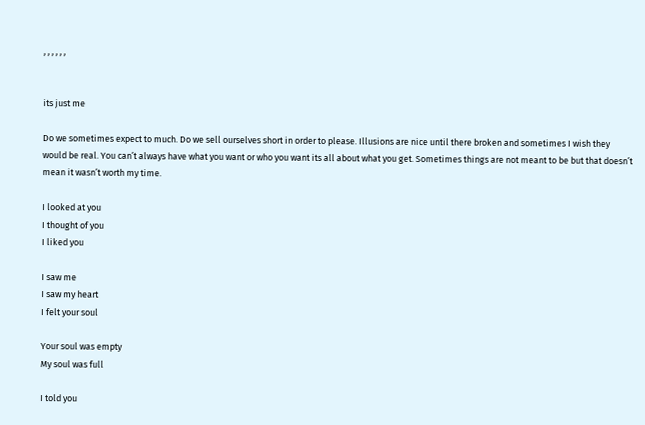, , , , , ,


its just me

Do we sometimes expect to much. Do we sell ourselves short in order to please. Illusions are nice until there broken and sometimes I wish they would be real. You can’t always have what you want or who you want its all about what you get. Sometimes things are not meant to be but that doesn’t mean it wasn’t worth my time.

I looked at you
I thought of you
I liked you

I saw me
I saw my heart
I felt your soul

Your soul was empty
My soul was full

I told you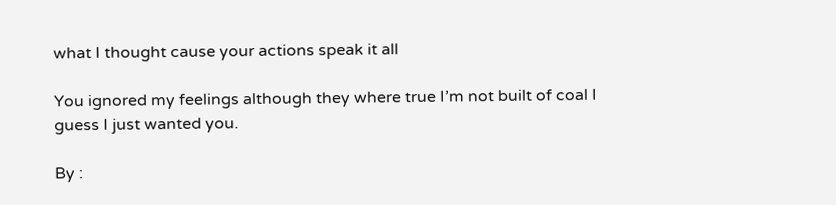what I thought cause your actions speak it all

You ignored my feelings although they where true I’m not built of coal I guess I just wanted you.

By :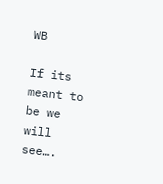WB

If its meant to be we will see….